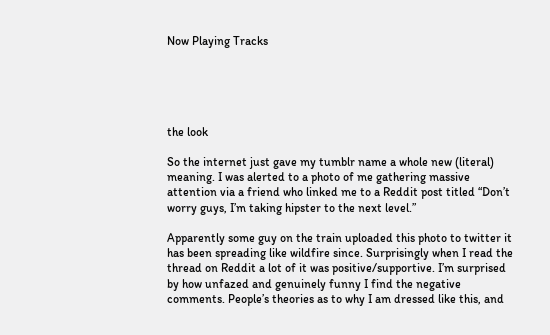Now Playing Tracks





the look

So the internet just gave my tumblr name a whole new (literal) meaning. I was alerted to a photo of me gathering massive attention via a friend who linked me to a Reddit post titled “Don’t worry guys, I’m taking hipster to the next level.”

Apparently some guy on the train uploaded this photo to twitter it has been spreading like wildfire since. Surprisingly when I read the thread on Reddit a lot of it was positive/supportive. I’m surprised by how unfazed and genuinely funny I find the negative comments. People’s theories as to why I am dressed like this, and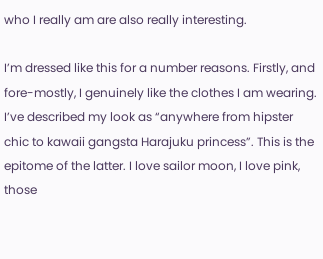who I really am are also really interesting.

I’m dressed like this for a number reasons. Firstly, and fore-mostly, I genuinely like the clothes I am wearing. I’ve described my look as “anywhere from hipster chic to kawaii gangsta Harajuku princess”. This is the epitome of the latter. I love sailor moon, I love pink, those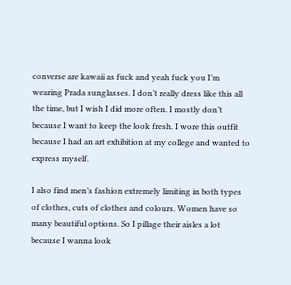converse are kawaii as fuck and yeah fuck you I’m wearing Prada sunglasses. I don’t really dress like this all the time, but I wish I did more often. I mostly don’t because I want to keep the look fresh. I wore this outfit because I had an art exhibition at my college and wanted to express myself.

I also find men’s fashion extremely limiting in both types of clothes, cuts of clothes and colours. Women have so many beautiful options. So I pillage their aisles a lot because I wanna look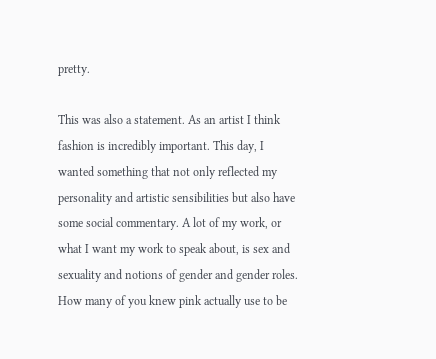pretty.

This was also a statement. As an artist I think fashion is incredibly important. This day, I wanted something that not only reflected my personality and artistic sensibilities but also have some social commentary. A lot of my work, or what I want my work to speak about, is sex and sexuality and notions of gender and gender roles. How many of you knew pink actually use to be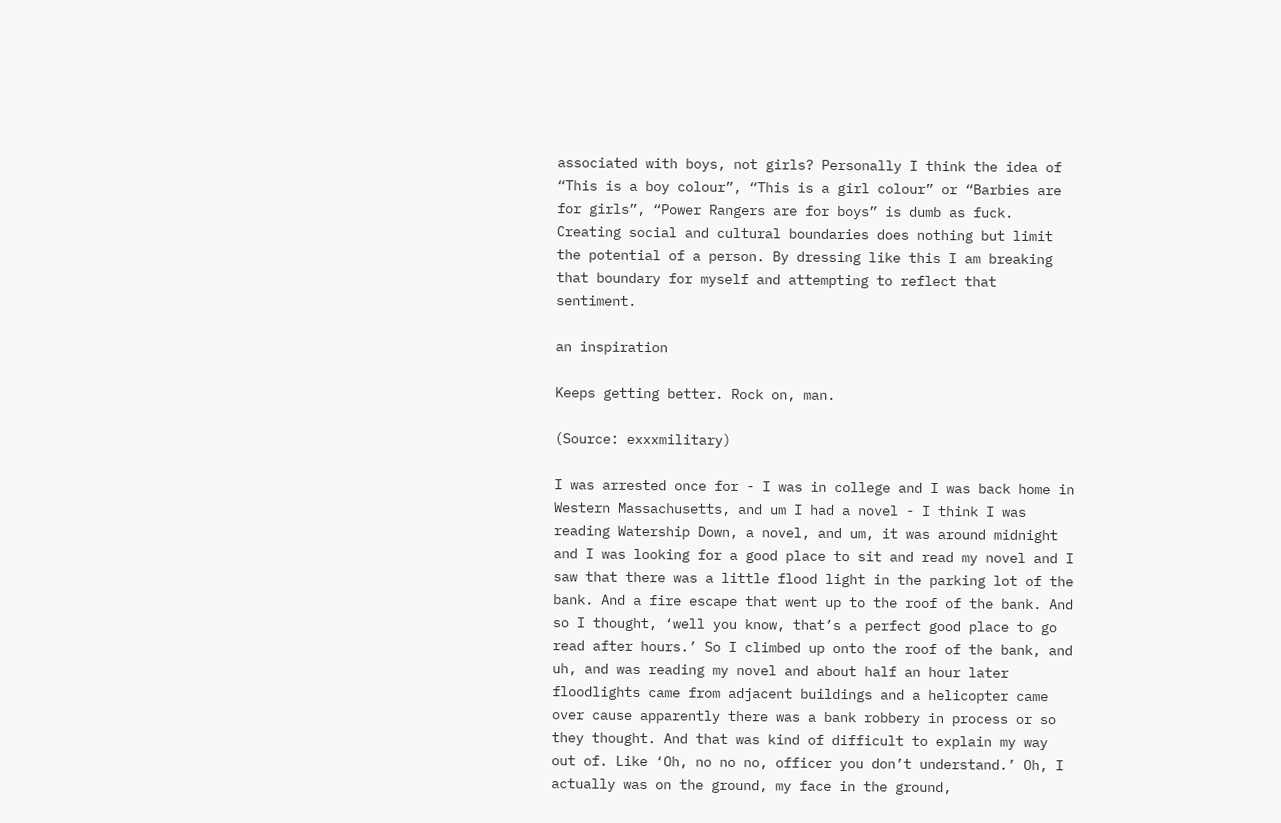associated with boys, not girls? Personally I think the idea of “This is a boy colour”, “This is a girl colour” or “Barbies are for girls”, “Power Rangers are for boys” is dumb as fuck. Creating social and cultural boundaries does nothing but limit the potential of a person. By dressing like this I am breaking that boundary for myself and attempting to reflect that sentiment.

an inspiration

Keeps getting better. Rock on, man.

(Source: exxxmilitary)

I was arrested once for - I was in college and I was back home in Western Massachusetts, and um I had a novel - I think I was reading Watership Down, a novel, and um, it was around midnight and I was looking for a good place to sit and read my novel and I saw that there was a little flood light in the parking lot of the bank. And a fire escape that went up to the roof of the bank. And so I thought, ‘well you know, that’s a perfect good place to go read after hours.’ So I climbed up onto the roof of the bank, and uh, and was reading my novel and about half an hour later floodlights came from adjacent buildings and a helicopter came over cause apparently there was a bank robbery in process or so they thought. And that was kind of difficult to explain my way out of. Like ‘Oh, no no no, officer you don’t understand.’ Oh, I actually was on the ground, my face in the ground,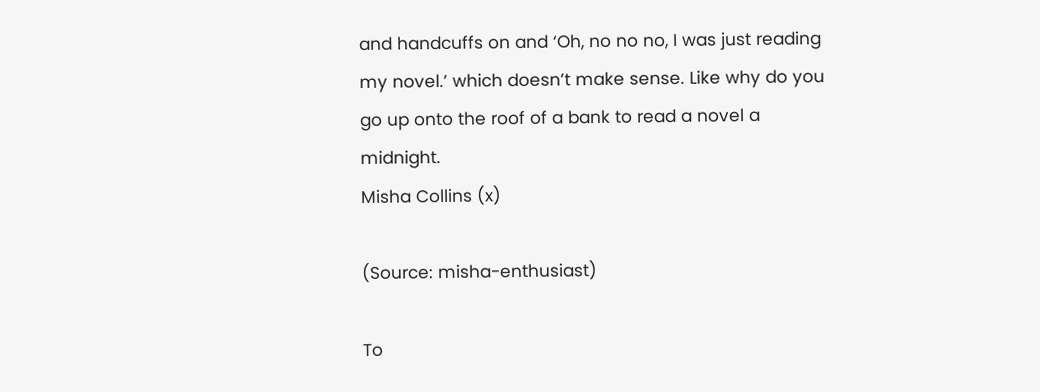and handcuffs on and ‘Oh, no no no, I was just reading my novel.’ which doesn’t make sense. Like why do you go up onto the roof of a bank to read a novel a midnight.
Misha Collins (x)

(Source: misha-enthusiast)

To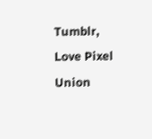Tumblr, Love Pixel Union